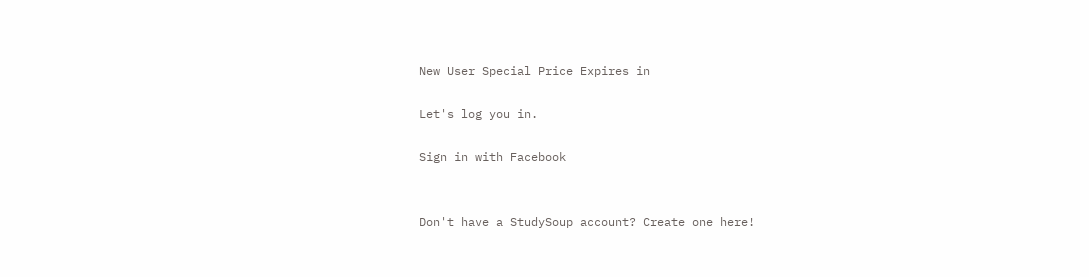New User Special Price Expires in

Let's log you in.

Sign in with Facebook


Don't have a StudySoup account? Create one here!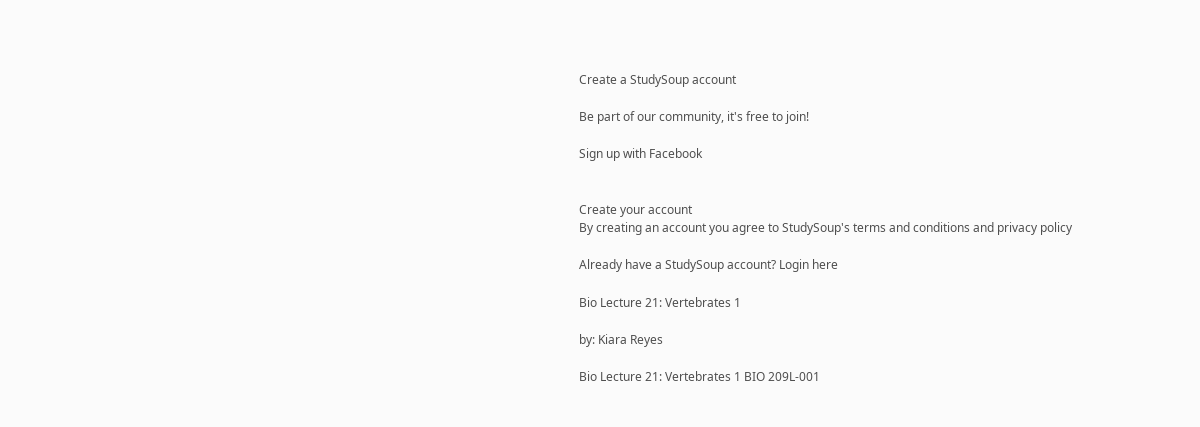Create a StudySoup account

Be part of our community, it's free to join!

Sign up with Facebook


Create your account
By creating an account you agree to StudySoup's terms and conditions and privacy policy

Already have a StudySoup account? Login here

Bio Lecture 21: Vertebrates 1

by: Kiara Reyes

Bio Lecture 21: Vertebrates 1 BIO 209L-001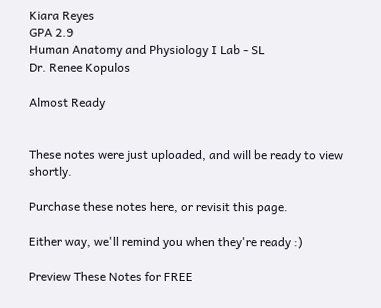Kiara Reyes
GPA 2.9
Human Anatomy and Physiology I Lab - SL
Dr. Renee Kopulos

Almost Ready


These notes were just uploaded, and will be ready to view shortly.

Purchase these notes here, or revisit this page.

Either way, we'll remind you when they're ready :)

Preview These Notes for FREE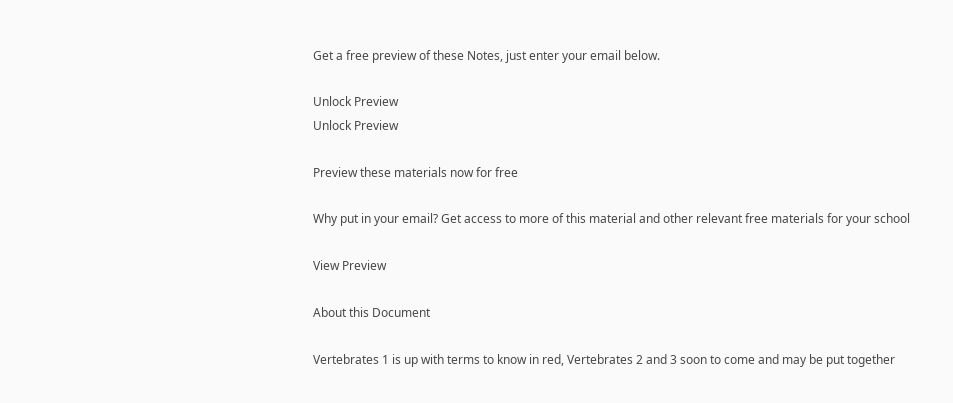Get a free preview of these Notes, just enter your email below.

Unlock Preview
Unlock Preview

Preview these materials now for free

Why put in your email? Get access to more of this material and other relevant free materials for your school

View Preview

About this Document

Vertebrates 1 is up with terms to know in red, Vertebrates 2 and 3 soon to come and may be put together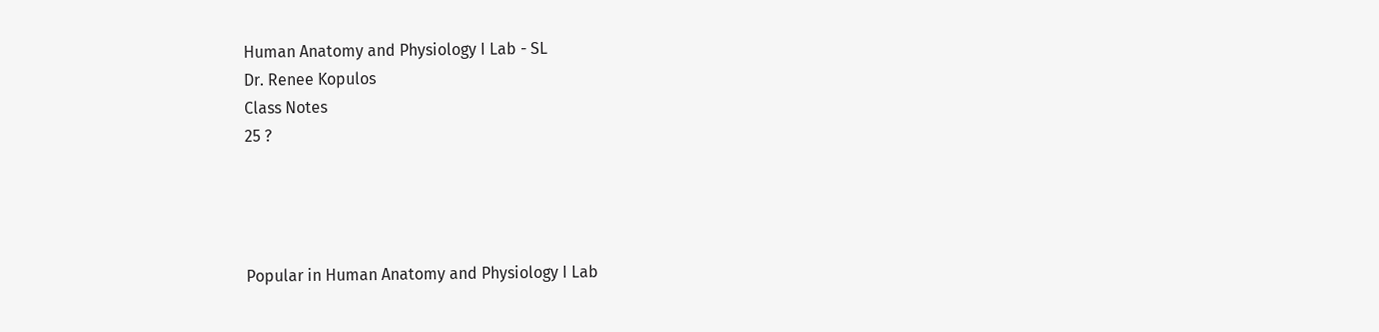Human Anatomy and Physiology I Lab - SL
Dr. Renee Kopulos
Class Notes
25 ?




Popular in Human Anatomy and Physiology I Lab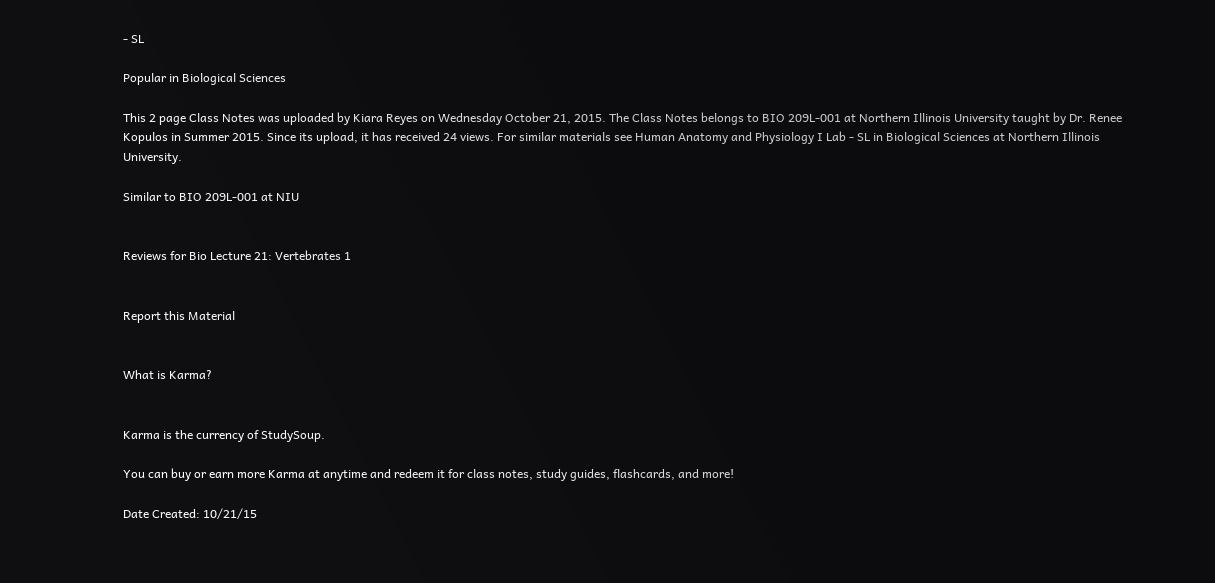- SL

Popular in Biological Sciences

This 2 page Class Notes was uploaded by Kiara Reyes on Wednesday October 21, 2015. The Class Notes belongs to BIO 209L-001 at Northern Illinois University taught by Dr. Renee Kopulos in Summer 2015. Since its upload, it has received 24 views. For similar materials see Human Anatomy and Physiology I Lab - SL in Biological Sciences at Northern Illinois University.

Similar to BIO 209L-001 at NIU


Reviews for Bio Lecture 21: Vertebrates 1


Report this Material


What is Karma?


Karma is the currency of StudySoup.

You can buy or earn more Karma at anytime and redeem it for class notes, study guides, flashcards, and more!

Date Created: 10/21/15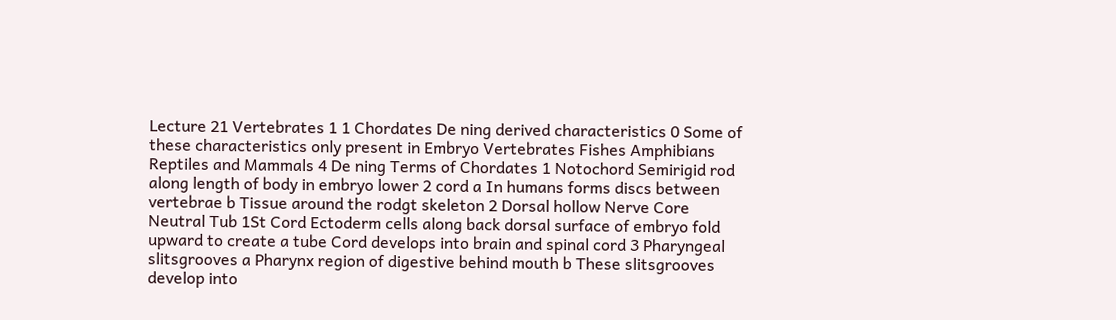Lecture 21 Vertebrates 1 1 Chordates De ning derived characteristics 0 Some of these characteristics only present in Embryo Vertebrates Fishes Amphibians Reptiles and Mammals 4 De ning Terms of Chordates 1 Notochord Semirigid rod along length of body in embryo lower 2 cord a In humans forms discs between vertebrae b Tissue around the rodgt skeleton 2 Dorsal hollow Nerve Core Neutral Tub 1St Cord Ectoderm cells along back dorsal surface of embryo fold upward to create a tube Cord develops into brain and spinal cord 3 Pharyngeal slitsgrooves a Pharynx region of digestive behind mouth b These slitsgrooves develop into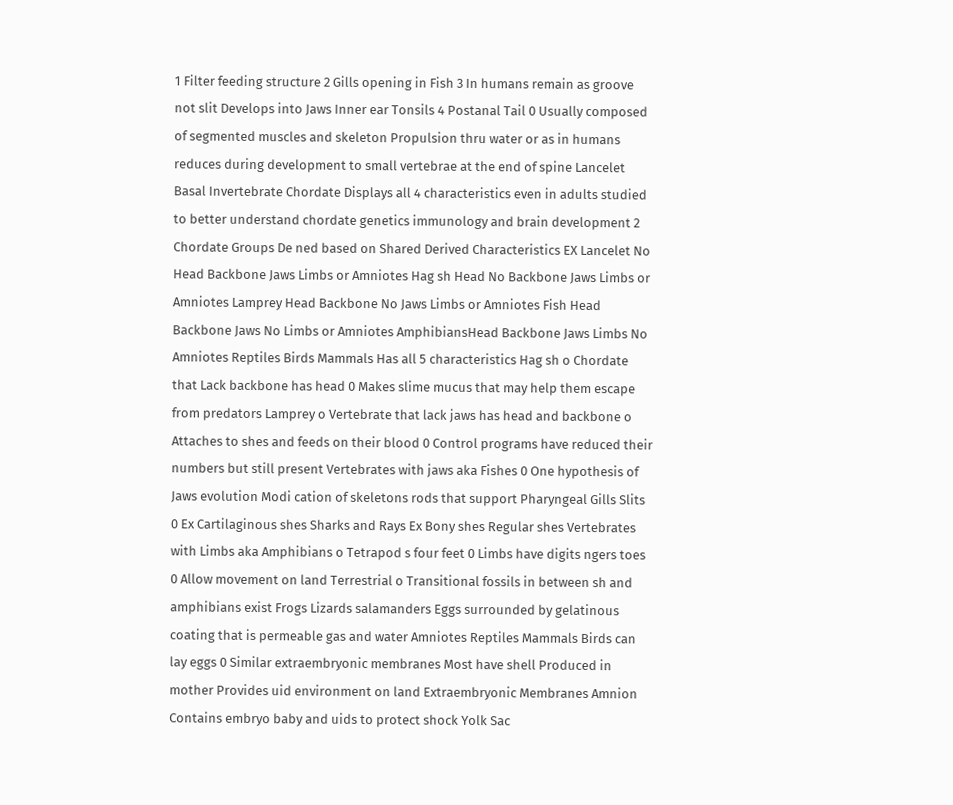1 Filter feeding structure 2 Gills opening in Fish 3 In humans remain as groove not slit Develops into Jaws Inner ear Tonsils 4 Postanal Tail 0 Usually composed of segmented muscles and skeleton Propulsion thru water or as in humans reduces during development to small vertebrae at the end of spine Lancelet Basal Invertebrate Chordate Displays all 4 characteristics even in adults studied to better understand chordate genetics immunology and brain development 2 Chordate Groups De ned based on Shared Derived Characteristics EX Lancelet No Head Backbone Jaws Limbs or Amniotes Hag sh Head No Backbone Jaws Limbs or Amniotes Lamprey Head Backbone No Jaws Limbs or Amniotes Fish Head Backbone Jaws No Limbs or Amniotes AmphibiansHead Backbone Jaws Limbs No Amniotes Reptiles Birds Mammals Has all 5 characteristics Hag sh o Chordate that Lack backbone has head 0 Makes slime mucus that may help them escape from predators Lamprey o Vertebrate that lack jaws has head and backbone o Attaches to shes and feeds on their blood 0 Control programs have reduced their numbers but still present Vertebrates with jaws aka Fishes 0 One hypothesis of Jaws evolution Modi cation of skeletons rods that support Pharyngeal Gills Slits 0 Ex Cartilaginous shes Sharks and Rays Ex Bony shes Regular shes Vertebrates with Limbs aka Amphibians o Tetrapod s four feet 0 Limbs have digits ngers toes 0 Allow movement on land Terrestrial o Transitional fossils in between sh and amphibians exist Frogs Lizards salamanders Eggs surrounded by gelatinous coating that is permeable gas and water Amniotes Reptiles Mammals Birds can lay eggs 0 Similar extraembryonic membranes Most have shell Produced in mother Provides uid environment on land Extraembryonic Membranes Amnion Contains embryo baby and uids to protect shock Yolk Sac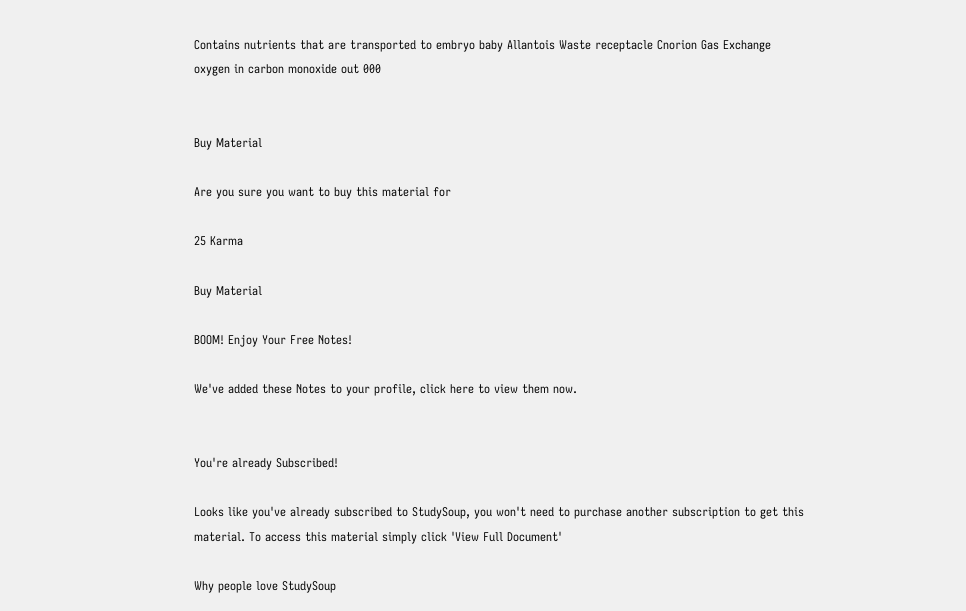Contains nutrients that are transported to embryo baby Allantois Waste receptacle Cnorion Gas Exchange oxygen in carbon monoxide out 000


Buy Material

Are you sure you want to buy this material for

25 Karma

Buy Material

BOOM! Enjoy Your Free Notes!

We've added these Notes to your profile, click here to view them now.


You're already Subscribed!

Looks like you've already subscribed to StudySoup, you won't need to purchase another subscription to get this material. To access this material simply click 'View Full Document'

Why people love StudySoup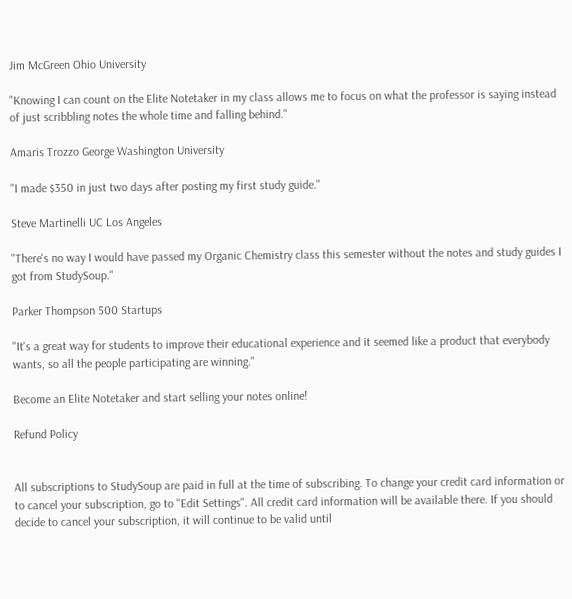Jim McGreen Ohio University

"Knowing I can count on the Elite Notetaker in my class allows me to focus on what the professor is saying instead of just scribbling notes the whole time and falling behind."

Amaris Trozzo George Washington University

"I made $350 in just two days after posting my first study guide."

Steve Martinelli UC Los Angeles

"There's no way I would have passed my Organic Chemistry class this semester without the notes and study guides I got from StudySoup."

Parker Thompson 500 Startups

"It's a great way for students to improve their educational experience and it seemed like a product that everybody wants, so all the people participating are winning."

Become an Elite Notetaker and start selling your notes online!

Refund Policy


All subscriptions to StudySoup are paid in full at the time of subscribing. To change your credit card information or to cancel your subscription, go to "Edit Settings". All credit card information will be available there. If you should decide to cancel your subscription, it will continue to be valid until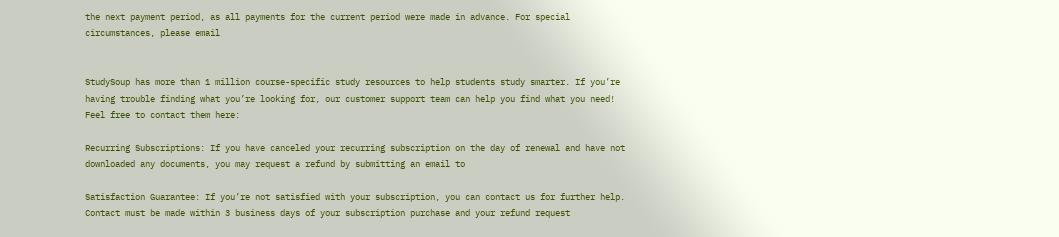the next payment period, as all payments for the current period were made in advance. For special circumstances, please email


StudySoup has more than 1 million course-specific study resources to help students study smarter. If you’re having trouble finding what you’re looking for, our customer support team can help you find what you need! Feel free to contact them here:

Recurring Subscriptions: If you have canceled your recurring subscription on the day of renewal and have not downloaded any documents, you may request a refund by submitting an email to

Satisfaction Guarantee: If you’re not satisfied with your subscription, you can contact us for further help. Contact must be made within 3 business days of your subscription purchase and your refund request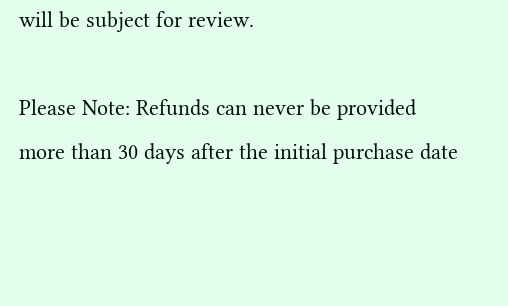will be subject for review.

Please Note: Refunds can never be provided more than 30 days after the initial purchase date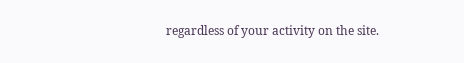regardless of your activity on the site.